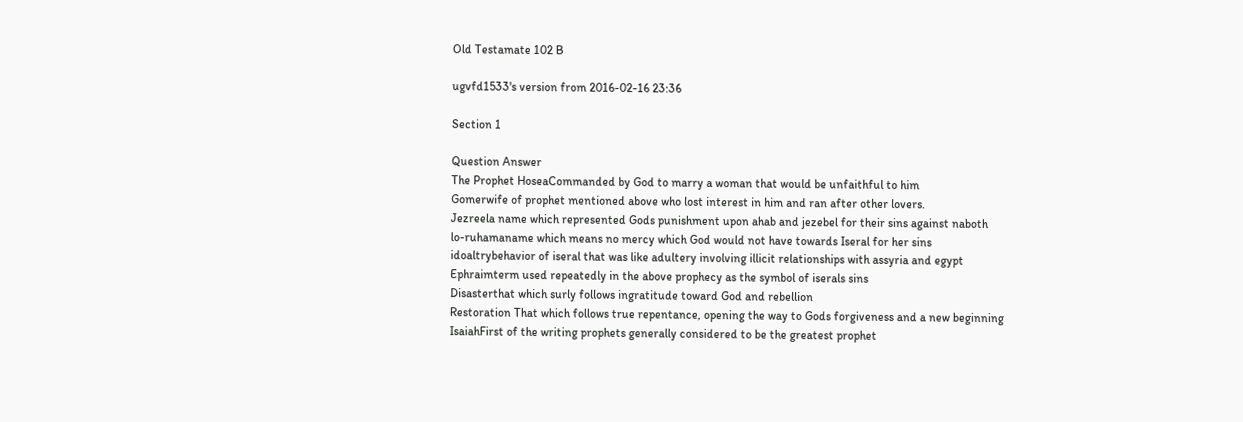Old Testamate 102 B

ugvfd1533's version from 2016-02-16 23:36

Section 1

Question Answer
The Prophet HoseaCommanded by God to marry a woman that would be unfaithful to him
Gomerwife of prophet mentioned above who lost interest in him and ran after other lovers.
Jezreela name which represented Gods punishment upon ahab and jezebel for their sins against naboth
lo-ruhamaname which means no mercy which God would not have towards Iseral for her sins
idoaltrybehavior of iseral that was like adultery involving illicit relationships with assyria and egypt
Ephraimterm used repeatedly in the above prophecy as the symbol of iserals sins
Disasterthat which surly follows ingratitude toward God and rebellion
Restoration That which follows true repentance, opening the way to Gods forgiveness and a new beginning
IsaiahFirst of the writing prophets generally considered to be the greatest prophet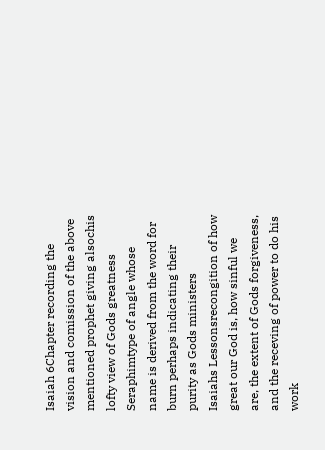Isaiah 6Chapter recording the vision and comission of the above mentioned prophet giving alsochis lofty view of Gods greatness
Seraphimtype of angle whose name is derived from the word for burn perhaps indicating their purity as Gods ministers
Isaiahs Lessonsrecongition of how great our God is, how sinful we are, the extent of Gods forgiveness, and the receving of power to do his work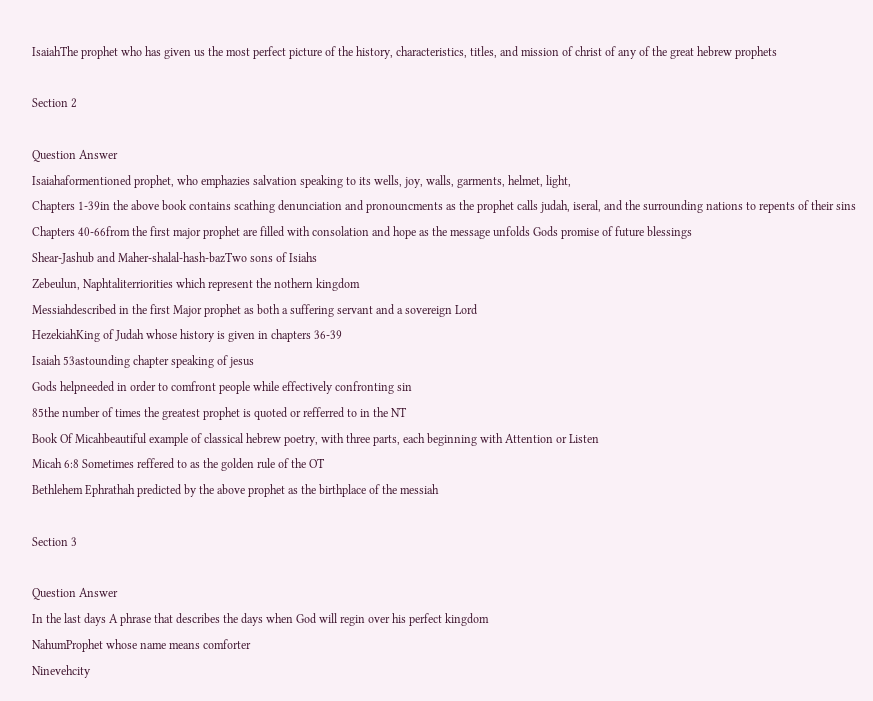IsaiahThe prophet who has given us the most perfect picture of the history, characteristics, titles, and mission of christ of any of the great hebrew prophets

Section 2

Question Answer
Isaiahaformentioned prophet, who emphazies salvation speaking to its wells, joy, walls, garments, helmet, light,
Chapters 1-39in the above book contains scathing denunciation and pronouncments as the prophet calls judah, iseral, and the surrounding nations to repents of their sins
Chapters 40-66from the first major prophet are filled with consolation and hope as the message unfolds Gods promise of future blessings
Shear-Jashub and Maher-shalal-hash-bazTwo sons of Isiahs
Zebeulun, Naphtaliterriorities which represent the nothern kingdom
Messiahdescribed in the first Major prophet as both a suffering servant and a sovereign Lord
HezekiahKing of Judah whose history is given in chapters 36-39
Isaiah 53astounding chapter speaking of jesus
Gods helpneeded in order to comfront people while effectively confronting sin
85the number of times the greatest prophet is quoted or refferred to in the NT
Book Of Micahbeautiful example of classical hebrew poetry, with three parts, each beginning with Attention or Listen
Micah 6:8 Sometimes reffered to as the golden rule of the OT
Bethlehem Ephrathah predicted by the above prophet as the birthplace of the messiah

Section 3

Question Answer
In the last days A phrase that describes the days when God will regin over his perfect kingdom
NahumProphet whose name means comforter
Ninevehcity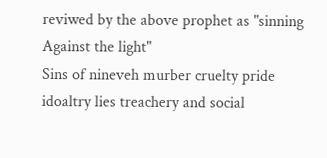reviwed by the above prophet as "sinning Against the light"
Sins of nineveh murber cruelty pride idoaltry lies treachery and social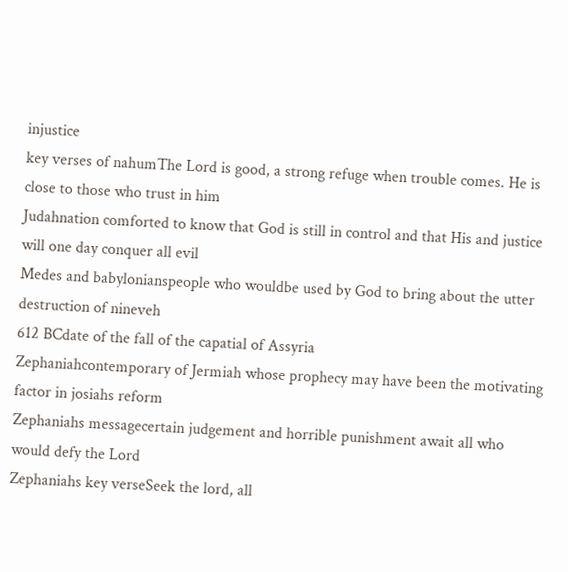injustice
key verses of nahumThe Lord is good, a strong refuge when trouble comes. He is close to those who trust in him
Judahnation comforted to know that God is still in control and that His and justice will one day conquer all evil
Medes and babylonianspeople who wouldbe used by God to bring about the utter destruction of nineveh
612 BCdate of the fall of the capatial of Assyria
Zephaniahcontemporary of Jermiah whose prophecy may have been the motivating factor in josiahs reform
Zephaniahs messagecertain judgement and horrible punishment await all who would defy the Lord
Zephaniahs key verseSeek the lord, all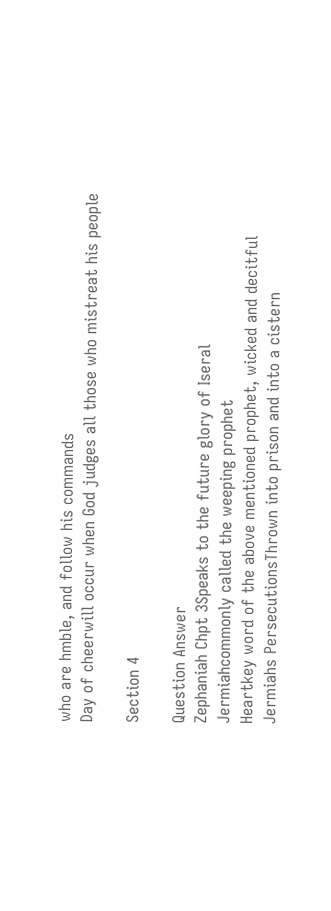who are hmble, and follow his commands
Day of cheerwill occur when God judges all those who mistreat his people

Section 4

Question Answer
Zephaniah Chpt 3Speaks to the future glory of Iseral
Jermiahcommonly called the weeping prophet
Heartkey word of the above mentioned prophet, wicked and decitful
Jermiahs PersecutionsThrown into prison and into a cistern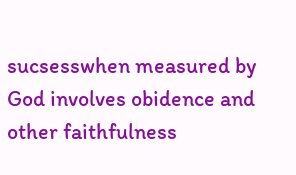sucsesswhen measured by God involves obidence and other faithfulness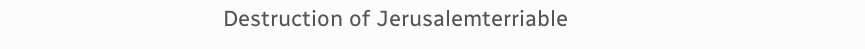Destruction of Jerusalemterriable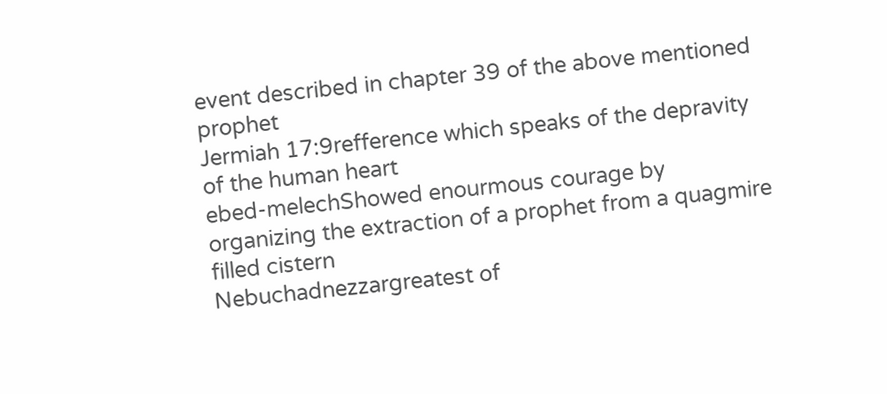event described in chapter 39 of the above mentioned prophet
Jermiah 17:9refference which speaks of the depravity of the human heart
ebed-melechShowed enourmous courage by organizing the extraction of a prophet from a quagmire filled cistern
Nebuchadnezzargreatest of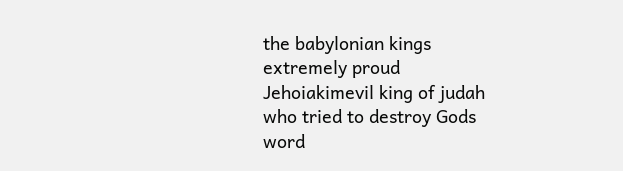the babylonian kings extremely proud
Jehoiakimevil king of judah who tried to destroy Gods word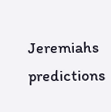Jeremiahs predictions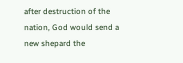after destruction of the nation, God would send a new shepard the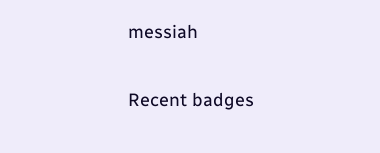messiah

Recent badges